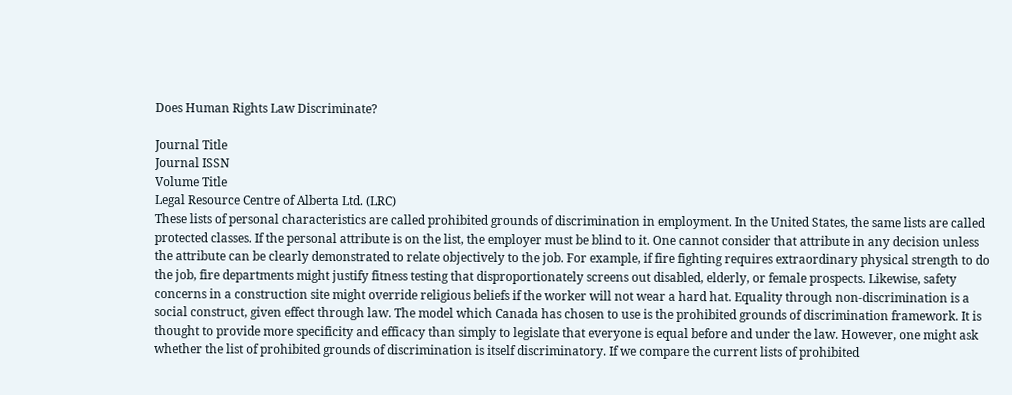Does Human Rights Law Discriminate?

Journal Title
Journal ISSN
Volume Title
Legal Resource Centre of Alberta Ltd. (LRC)
These lists of personal characteristics are called prohibited grounds of discrimination in employment. In the United States, the same lists are called protected classes. If the personal attribute is on the list, the employer must be blind to it. One cannot consider that attribute in any decision unless the attribute can be clearly demonstrated to relate objectively to the job. For example, if fire fighting requires extraordinary physical strength to do the job, fire departments might justify fitness testing that disproportionately screens out disabled, elderly, or female prospects. Likewise, safety concerns in a construction site might override religious beliefs if the worker will not wear a hard hat. Equality through non-discrimination is a social construct, given effect through law. The model which Canada has chosen to use is the prohibited grounds of discrimination framework. It is thought to provide more specificity and efficacy than simply to legislate that everyone is equal before and under the law. However, one might ask whether the list of prohibited grounds of discrimination is itself discriminatory. If we compare the current lists of prohibited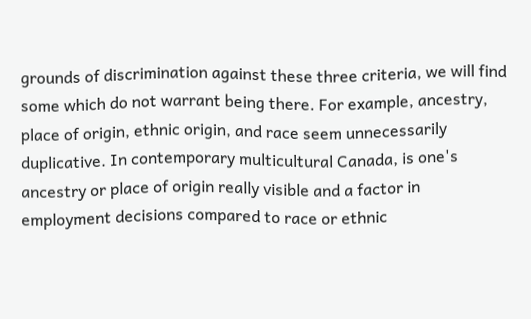grounds of discrimination against these three criteria, we will find some which do not warrant being there. For example, ancestry, place of origin, ethnic origin, and race seem unnecessarily duplicative. In contemporary multicultural Canada, is one's ancestry or place of origin really visible and a factor in employment decisions compared to race or ethnic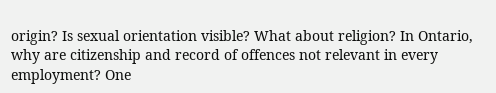origin? Is sexual orientation visible? What about religion? In Ontario, why are citizenship and record of offences not relevant in every employment? One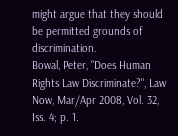might argue that they should be permitted grounds of discrimination.
Bowal, Peter, "Does Human Rights Law Discriminate?", Law Now, Mar/Apr 2008, Vol. 32, Iss. 4; p. 1.